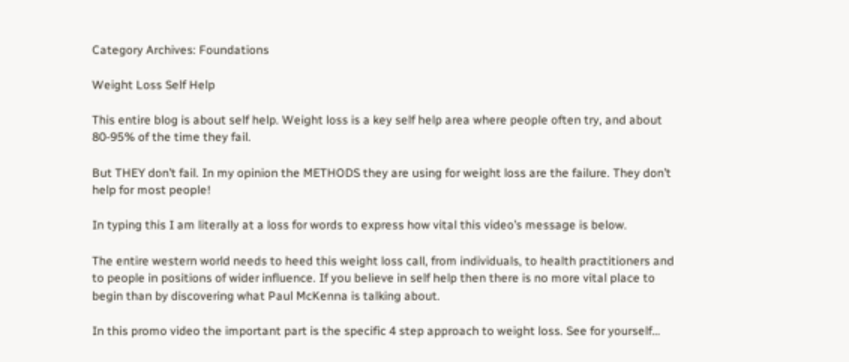Category Archives: Foundations

Weight Loss Self Help

This entire blog is about self help. Weight loss is a key self help area where people often try, and about 80-95% of the time they fail.

But THEY don’t fail. In my opinion the METHODS they are using for weight loss are the failure. They don’t help for most people!

In typing this I am literally at a loss for words to express how vital this video’s message is below.

The entire western world needs to heed this weight loss call, from individuals, to health practitioners and to people in positions of wider influence. If you believe in self help then there is no more vital place to begin than by discovering what Paul McKenna is talking about.

In this promo video the important part is the specific 4 step approach to weight loss. See for yourself…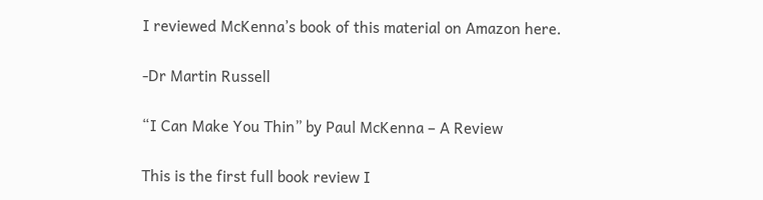I reviewed McKenna’s book of this material on Amazon here.

-Dr Martin Russell

“I Can Make You Thin” by Paul McKenna – A Review

This is the first full book review I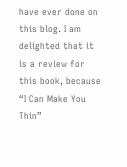have ever done on this blog. I am delighted that it is a review for this book, because “I Can Make You Thin”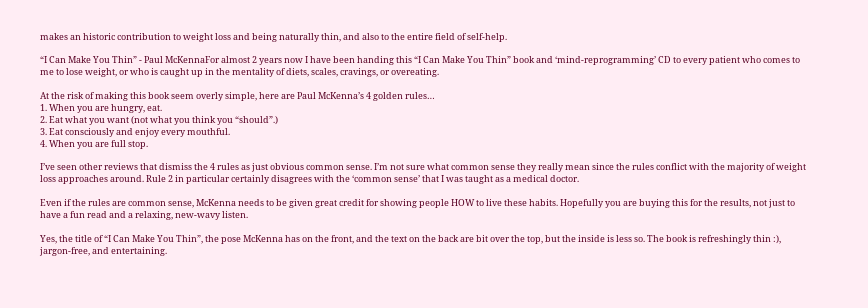makes an historic contribution to weight loss and being naturally thin, and also to the entire field of self-help.

“I Can Make You Thin” - Paul McKennaFor almost 2 years now I have been handing this “I Can Make You Thin” book and ‘mind-reprogramming’ CD to every patient who comes to me to lose weight, or who is caught up in the mentality of diets, scales, cravings, or overeating.

At the risk of making this book seem overly simple, here are Paul McKenna’s 4 golden rules…
1. When you are hungry, eat.
2. Eat what you want (not what you think you “should”.)
3. Eat consciously and enjoy every mouthful.
4. When you are full stop.

I’ve seen other reviews that dismiss the 4 rules as just obvious common sense. I’m not sure what common sense they really mean since the rules conflict with the majority of weight loss approaches around. Rule 2 in particular certainly disagrees with the ‘common sense’ that I was taught as a medical doctor.

Even if the rules are common sense, McKenna needs to be given great credit for showing people HOW to live these habits. Hopefully you are buying this for the results, not just to have a fun read and a relaxing, new-wavy listen.

Yes, the title of “I Can Make You Thin”, the pose McKenna has on the front, and the text on the back are bit over the top, but the inside is less so. The book is refreshingly thin :), jargon-free, and entertaining.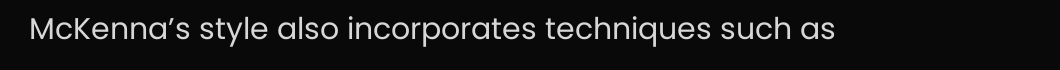McKenna’s style also incorporates techniques such as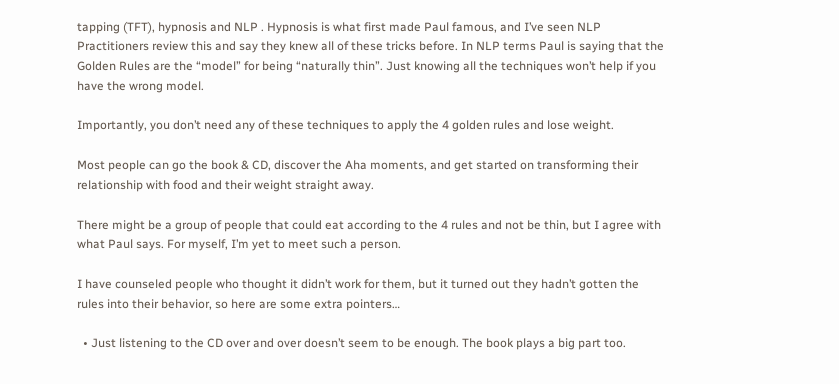tapping (TFT), hypnosis and NLP . Hypnosis is what first made Paul famous, and I’ve seen NLP Practitioners review this and say they knew all of these tricks before. In NLP terms Paul is saying that the Golden Rules are the “model” for being “naturally thin”. Just knowing all the techniques won’t help if you have the wrong model.

Importantly, you don’t need any of these techniques to apply the 4 golden rules and lose weight.

Most people can go the book & CD, discover the Aha moments, and get started on transforming their relationship with food and their weight straight away.

There might be a group of people that could eat according to the 4 rules and not be thin, but I agree with what Paul says. For myself, I’m yet to meet such a person.

I have counseled people who thought it didn’t work for them, but it turned out they hadn’t gotten the rules into their behavior, so here are some extra pointers…

  • Just listening to the CD over and over doesn’t seem to be enough. The book plays a big part too.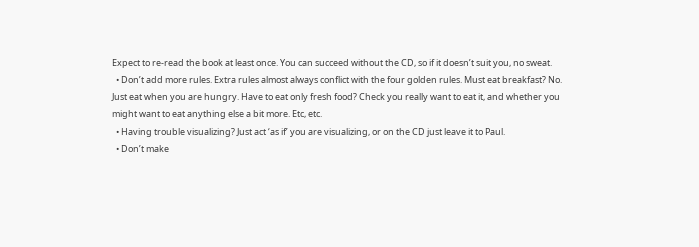Expect to re-read the book at least once. You can succeed without the CD, so if it doesn’t suit you, no sweat.
  • Don’t add more rules. Extra rules almost always conflict with the four golden rules. Must eat breakfast? No. Just eat when you are hungry. Have to eat only fresh food? Check you really want to eat it, and whether you might want to eat anything else a bit more. Etc, etc.
  • Having trouble visualizing? Just act ‘as if’ you are visualizing, or on the CD just leave it to Paul.
  • Don’t make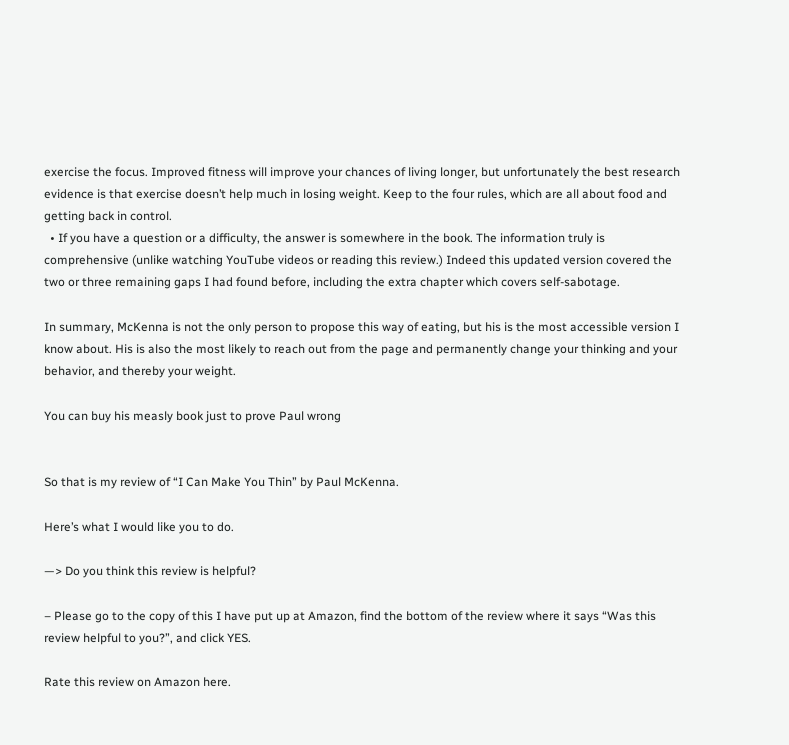exercise the focus. Improved fitness will improve your chances of living longer, but unfortunately the best research evidence is that exercise doesn’t help much in losing weight. Keep to the four rules, which are all about food and getting back in control.
  • If you have a question or a difficulty, the answer is somewhere in the book. The information truly is comprehensive (unlike watching YouTube videos or reading this review.) Indeed this updated version covered the two or three remaining gaps I had found before, including the extra chapter which covers self-sabotage.

In summary, McKenna is not the only person to propose this way of eating, but his is the most accessible version I know about. His is also the most likely to reach out from the page and permanently change your thinking and your behavior, and thereby your weight.

You can buy his measly book just to prove Paul wrong


So that is my review of “I Can Make You Thin” by Paul McKenna.

Here’s what I would like you to do.

—> Do you think this review is helpful?

– Please go to the copy of this I have put up at Amazon, find the bottom of the review where it says “Was this review helpful to you?”, and click YES.

Rate this review on Amazon here.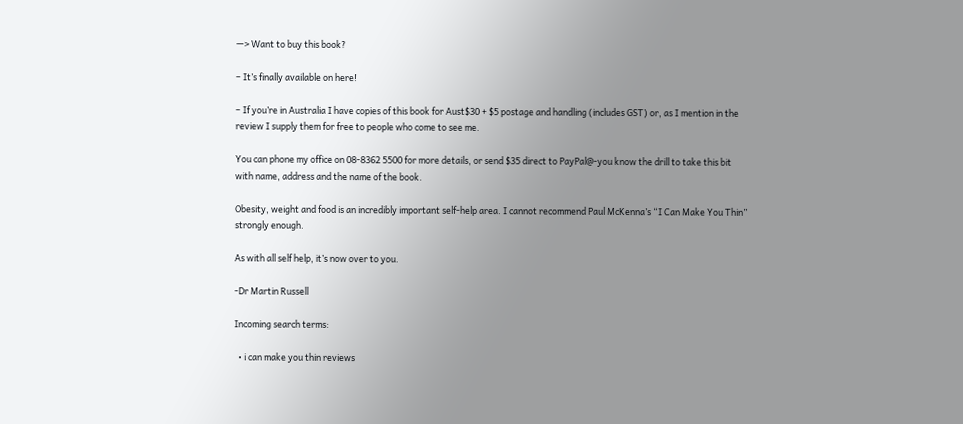—> Want to buy this book?

– It’s finally available on here!

– If you’re in Australia I have copies of this book for Aust$30 + $5 postage and handling (includes GST) or, as I mention in the review I supply them for free to people who come to see me.

You can phone my office on 08-8362 5500 for more details, or send $35 direct to PayPal@-you know the drill to take this bit with name, address and the name of the book.

Obesity, weight and food is an incredibly important self-help area. I cannot recommend Paul McKenna’s “I Can Make You Thin” strongly enough.

As with all self help, it’s now over to you.

-Dr Martin Russell

Incoming search terms:

  • i can make you thin reviews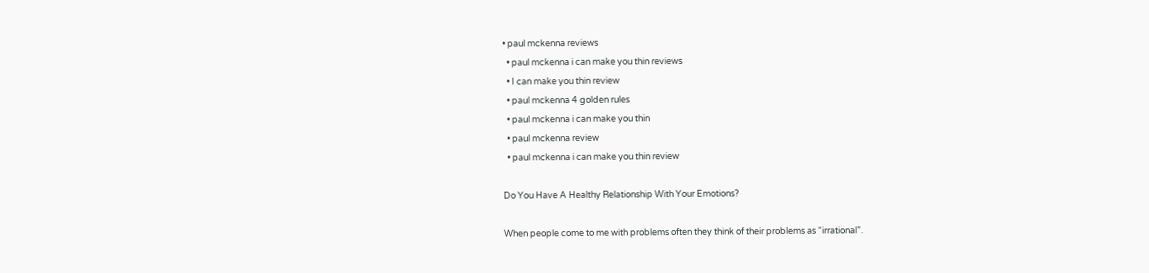• paul mckenna reviews
  • paul mckenna i can make you thin reviews
  • I can make you thin review
  • paul mckenna 4 golden rules
  • paul mckenna i can make you thin
  • paul mckenna review
  • paul mckenna i can make you thin review

Do You Have A Healthy Relationship With Your Emotions?

When people come to me with problems often they think of their problems as “irrational”.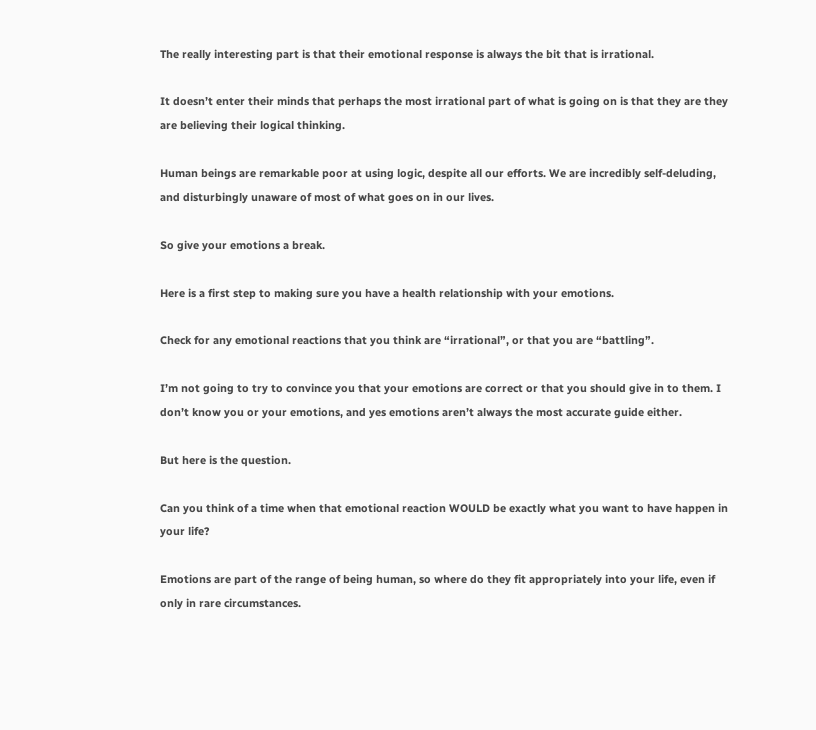The really interesting part is that their emotional response is always the bit that is irrational.

It doesn’t enter their minds that perhaps the most irrational part of what is going on is that they are they are believing their logical thinking.

Human beings are remarkable poor at using logic, despite all our efforts. We are incredibly self-deluding, and disturbingly unaware of most of what goes on in our lives.

So give your emotions a break.

Here is a first step to making sure you have a health relationship with your emotions.

Check for any emotional reactions that you think are “irrational”, or that you are “battling”.

I’m not going to try to convince you that your emotions are correct or that you should give in to them. I don’t know you or your emotions, and yes emotions aren’t always the most accurate guide either.

But here is the question.

Can you think of a time when that emotional reaction WOULD be exactly what you want to have happen in your life?

Emotions are part of the range of being human, so where do they fit appropriately into your life, even if only in rare circumstances.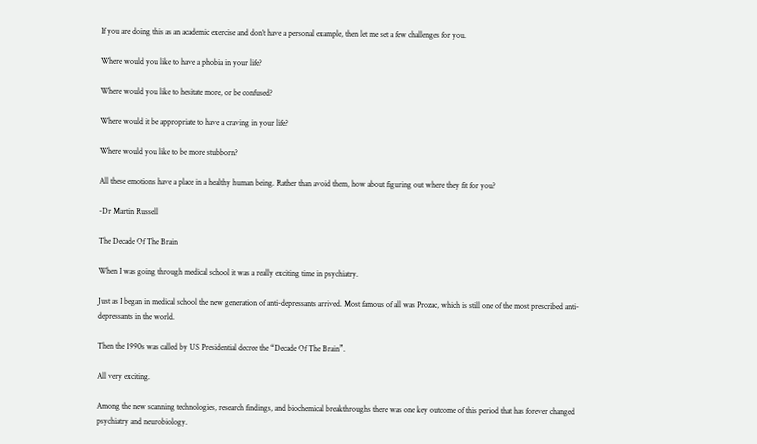If you are doing this as an academic exercise and don’t have a personal example, then let me set a few challenges for you.

Where would you like to have a phobia in your life?

Where would you like to hesitate more, or be confused?

Where would it be appropriate to have a craving in your life?

Where would you like to be more stubborn?

All these emotions have a place in a healthy human being. Rather than avoid them, how about figuring out where they fit for you?

-Dr Martin Russell

The Decade Of The Brain

When I was going through medical school it was a really exciting time in psychiatry.

Just as I began in medical school the new generation of anti-depressants arrived. Most famous of all was Prozac, which is still one of the most prescribed anti-depressants in the world.

Then the 1990s was called by US Presidential decree the “Decade Of The Brain”.

All very exciting.

Among the new scanning technologies, research findings, and biochemical breakthroughs there was one key outcome of this period that has forever changed psychiatry and neurobiology.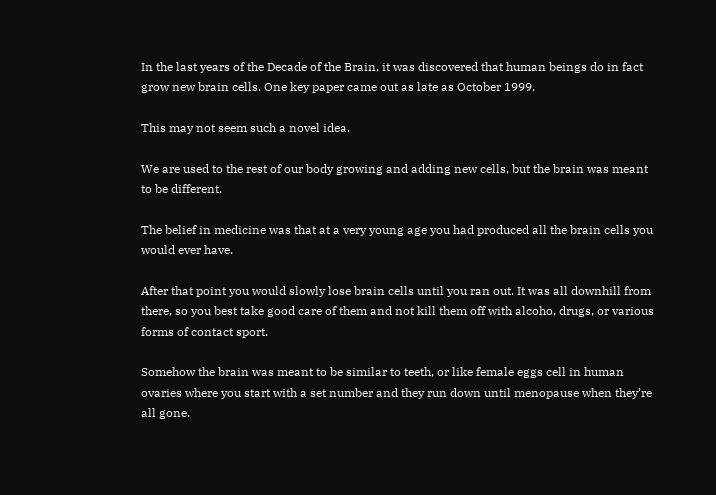In the last years of the Decade of the Brain, it was discovered that human beings do in fact grow new brain cells. One key paper came out as late as October 1999.

This may not seem such a novel idea.

We are used to the rest of our body growing and adding new cells, but the brain was meant to be different.

The belief in medicine was that at a very young age you had produced all the brain cells you would ever have.

After that point you would slowly lose brain cells until you ran out. It was all downhill from there, so you best take good care of them and not kill them off with alcoho, drugs, or various forms of contact sport.

Somehow the brain was meant to be similar to teeth, or like female eggs cell in human ovaries where you start with a set number and they run down until menopause when they’re all gone.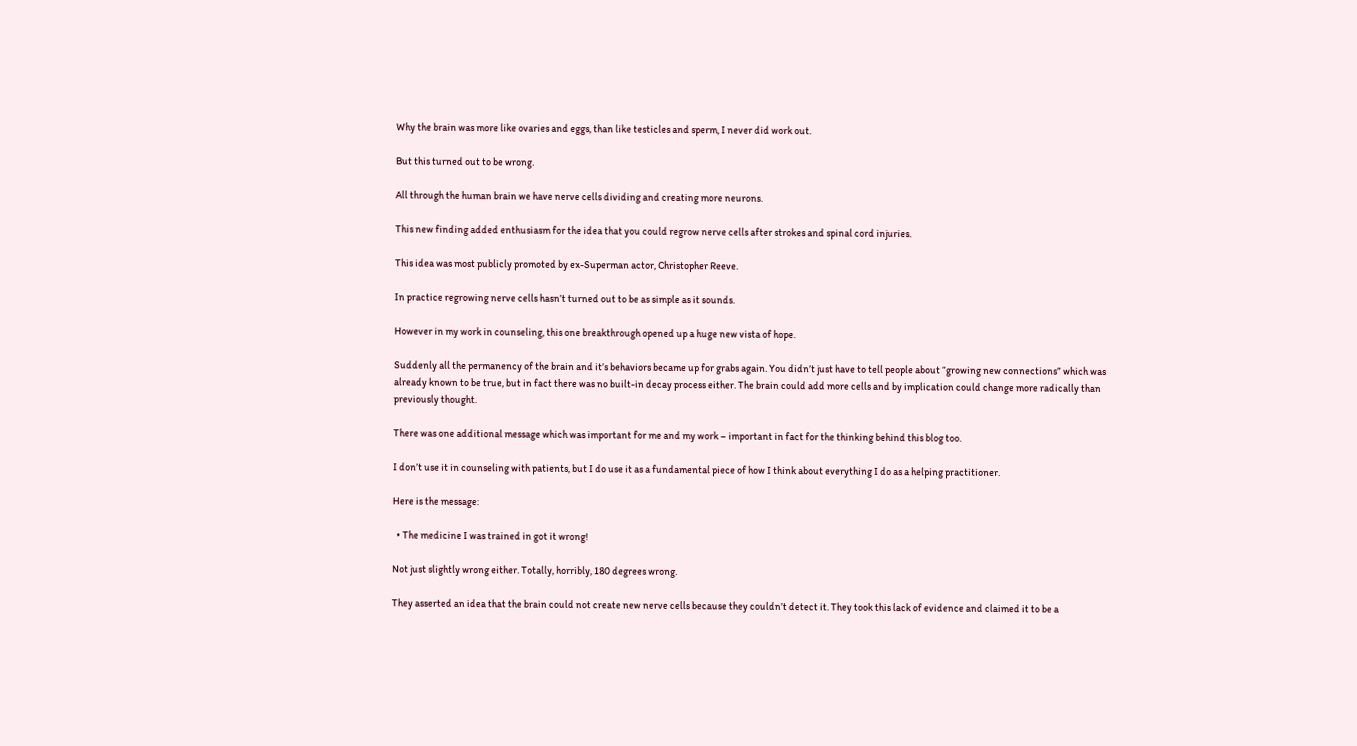Why the brain was more like ovaries and eggs, than like testicles and sperm, I never did work out.

But this turned out to be wrong.

All through the human brain we have nerve cells dividing and creating more neurons.

This new finding added enthusiasm for the idea that you could regrow nerve cells after strokes and spinal cord injuries.

This idea was most publicly promoted by ex-Superman actor, Christopher Reeve.

In practice regrowing nerve cells hasn’t turned out to be as simple as it sounds.

However in my work in counseling, this one breakthrough opened up a huge new vista of hope.

Suddenly all the permanency of the brain and it’s behaviors became up for grabs again. You didn’t just have to tell people about “growing new connections” which was already known to be true, but in fact there was no built-in decay process either. The brain could add more cells and by implication could change more radically than previously thought.

There was one additional message which was important for me and my work – important in fact for the thinking behind this blog too.

I don’t use it in counseling with patients, but I do use it as a fundamental piece of how I think about everything I do as a helping practitioner.

Here is the message:

  • The medicine I was trained in got it wrong!

Not just slightly wrong either. Totally, horribly, 180 degrees wrong.

They asserted an idea that the brain could not create new nerve cells because they couldn’t detect it. They took this lack of evidence and claimed it to be a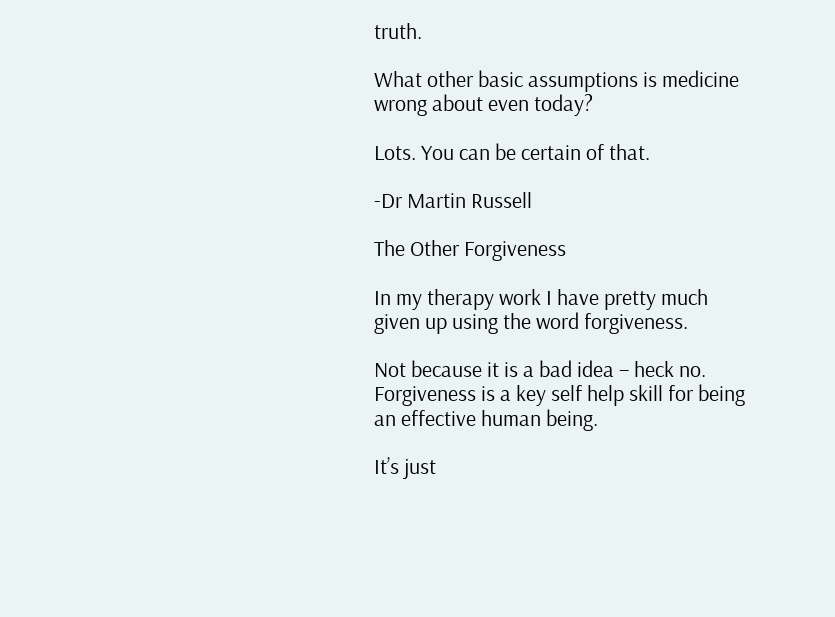truth.

What other basic assumptions is medicine wrong about even today?

Lots. You can be certain of that.

-Dr Martin Russell

The Other Forgiveness

In my therapy work I have pretty much given up using the word forgiveness.

Not because it is a bad idea – heck no. Forgiveness is a key self help skill for being an effective human being.

It’s just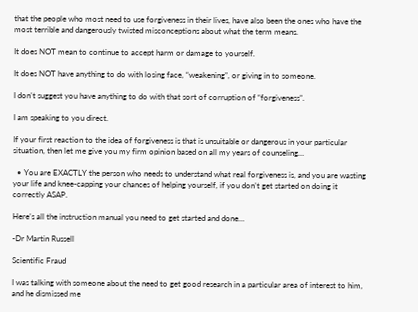that the people who most need to use forgiveness in their lives, have also been the ones who have the most terrible and dangerously twisted misconceptions about what the term means.

It does NOT mean to continue to accept harm or damage to yourself.

It does NOT have anything to do with losing face, “weakening”, or giving in to someone.

I don’t suggest you have anything to do with that sort of corruption of “forgiveness”.

I am speaking to you direct.

If your first reaction to the idea of forgiveness is that is unsuitable or dangerous in your particular situation, then let me give you my firm opinion based on all my years of counseling…

  • You are EXACTLY the person who needs to understand what real forgiveness is, and you are wasting your life and knee-capping your chances of helping yourself, if you don’t get started on doing it correctly ASAP.

Here’s all the instruction manual you need to get started and done…

-Dr Martin Russell

Scientific Fraud

I was talking with someone about the need to get good research in a particular area of interest to him, and he dismissed me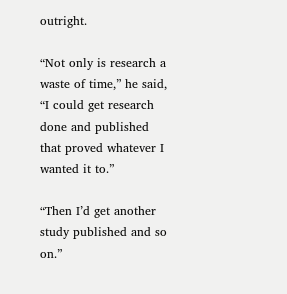outright.

“Not only is research a waste of time,” he said, “I could get research done and published that proved whatever I wanted it to.”

“Then I’d get another study published and so on.”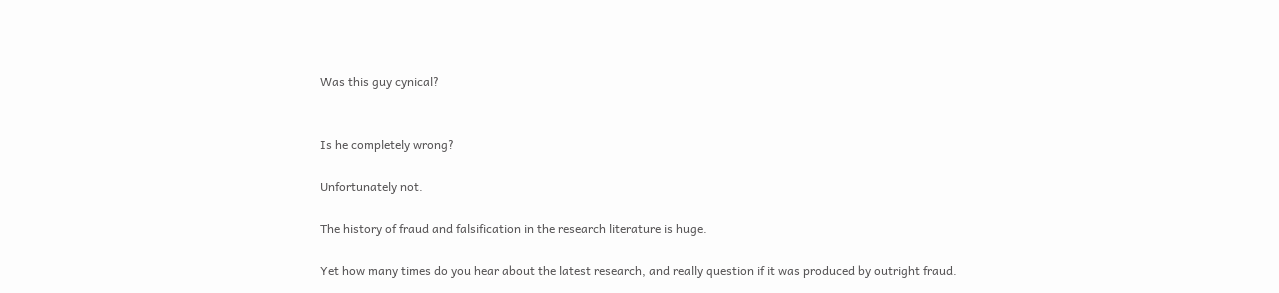Was this guy cynical?


Is he completely wrong?

Unfortunately not.

The history of fraud and falsification in the research literature is huge.

Yet how many times do you hear about the latest research, and really question if it was produced by outright fraud.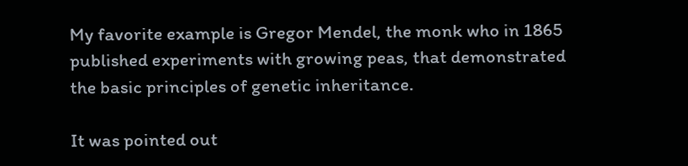My favorite example is Gregor Mendel, the monk who in 1865 published experiments with growing peas, that demonstrated the basic principles of genetic inheritance.

It was pointed out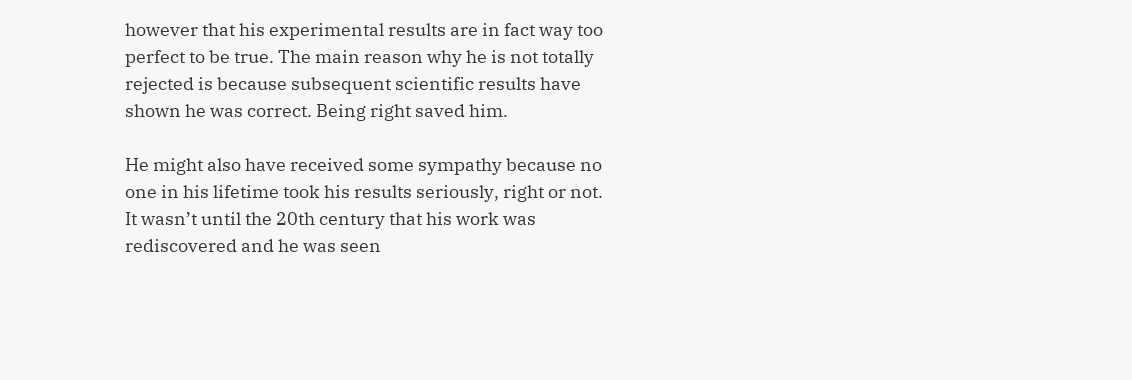however that his experimental results are in fact way too perfect to be true. The main reason why he is not totally rejected is because subsequent scientific results have shown he was correct. Being right saved him.

He might also have received some sympathy because no one in his lifetime took his results seriously, right or not. It wasn’t until the 20th century that his work was rediscovered and he was seen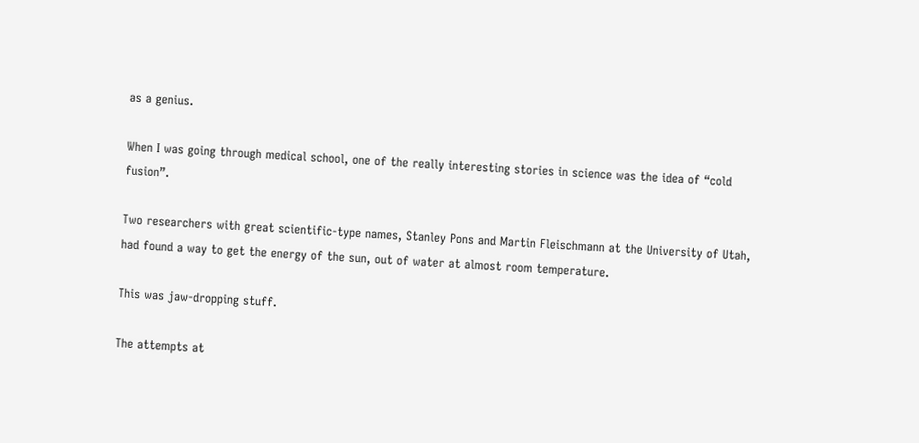as a genius.

When I was going through medical school, one of the really interesting stories in science was the idea of “cold fusion”.

Two researchers with great scientific-type names, Stanley Pons and Martin Fleischmann at the University of Utah, had found a way to get the energy of the sun, out of water at almost room temperature.

This was jaw-dropping stuff.

The attempts at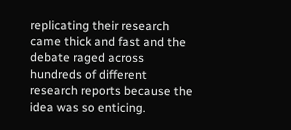replicating their research came thick and fast and the debate raged across hundreds of different research reports because the idea was so enticing.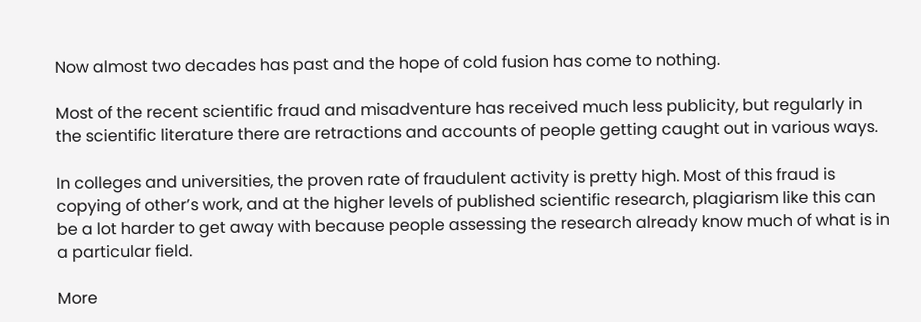Now almost two decades has past and the hope of cold fusion has come to nothing.

Most of the recent scientific fraud and misadventure has received much less publicity, but regularly in the scientific literature there are retractions and accounts of people getting caught out in various ways.

In colleges and universities, the proven rate of fraudulent activity is pretty high. Most of this fraud is copying of other’s work, and at the higher levels of published scientific research, plagiarism like this can be a lot harder to get away with because people assessing the research already know much of what is in a particular field.

More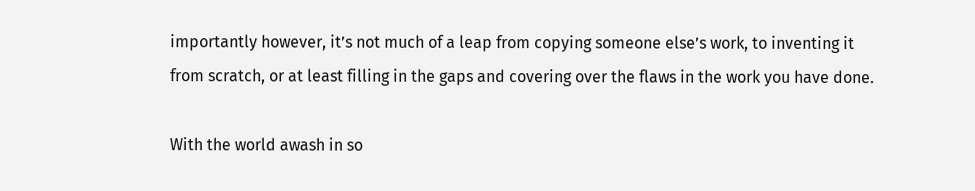importantly however, it’s not much of a leap from copying someone else’s work, to inventing it from scratch, or at least filling in the gaps and covering over the flaws in the work you have done.

With the world awash in so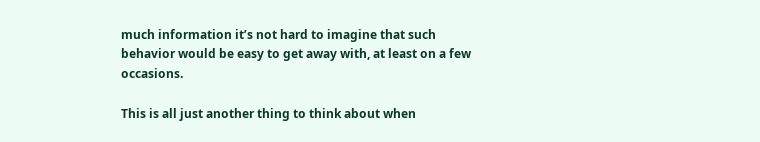much information it’s not hard to imagine that such behavior would be easy to get away with, at least on a few occasions.

This is all just another thing to think about when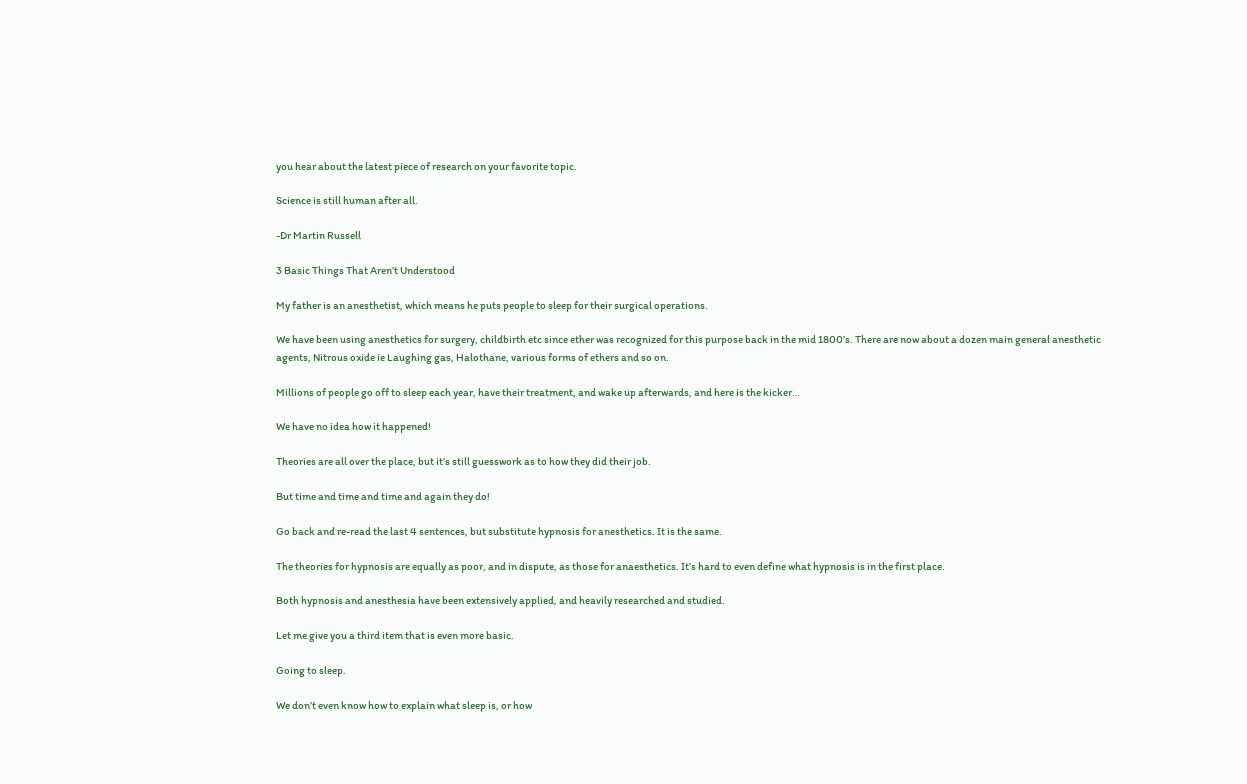you hear about the latest piece of research on your favorite topic.

Science is still human after all.

-Dr Martin Russell

3 Basic Things That Aren’t Understood

My father is an anesthetist, which means he puts people to sleep for their surgical operations.

We have been using anesthetics for surgery, childbirth etc since ether was recognized for this purpose back in the mid 1800’s. There are now about a dozen main general anesthetic agents, Nitrous oxide ie Laughing gas, Halothane, various forms of ethers and so on.

Millions of people go off to sleep each year, have their treatment, and wake up afterwards, and here is the kicker…

We have no idea how it happened!

Theories are all over the place, but it’s still guesswork as to how they did their job.

But time and time and time and again they do!

Go back and re-read the last 4 sentences, but substitute hypnosis for anesthetics. It is the same.

The theories for hypnosis are equally as poor, and in dispute, as those for anaesthetics. It’s hard to even define what hypnosis is in the first place.

Both hypnosis and anesthesia have been extensively applied, and heavily researched and studied.

Let me give you a third item that is even more basic.

Going to sleep.

We don’t even know how to explain what sleep is, or how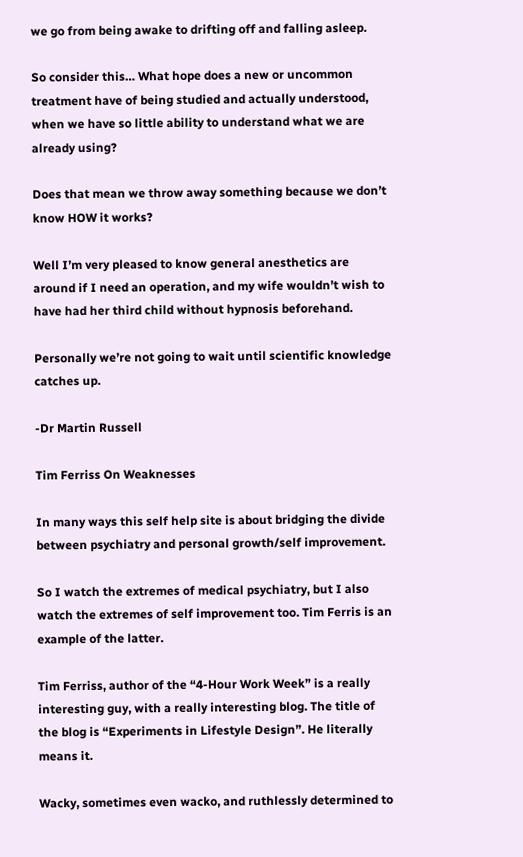we go from being awake to drifting off and falling asleep.

So consider this… What hope does a new or uncommon treatment have of being studied and actually understood, when we have so little ability to understand what we are already using?

Does that mean we throw away something because we don’t know HOW it works?

Well I’m very pleased to know general anesthetics are around if I need an operation, and my wife wouldn’t wish to have had her third child without hypnosis beforehand.

Personally we’re not going to wait until scientific knowledge catches up.

-Dr Martin Russell

Tim Ferriss On Weaknesses

In many ways this self help site is about bridging the divide between psychiatry and personal growth/self improvement.

So I watch the extremes of medical psychiatry, but I also watch the extremes of self improvement too. Tim Ferris is an example of the latter.

Tim Ferriss, author of the “4-Hour Work Week” is a really interesting guy, with a really interesting blog. The title of the blog is “Experiments in Lifestyle Design”. He literally means it.

Wacky, sometimes even wacko, and ruthlessly determined to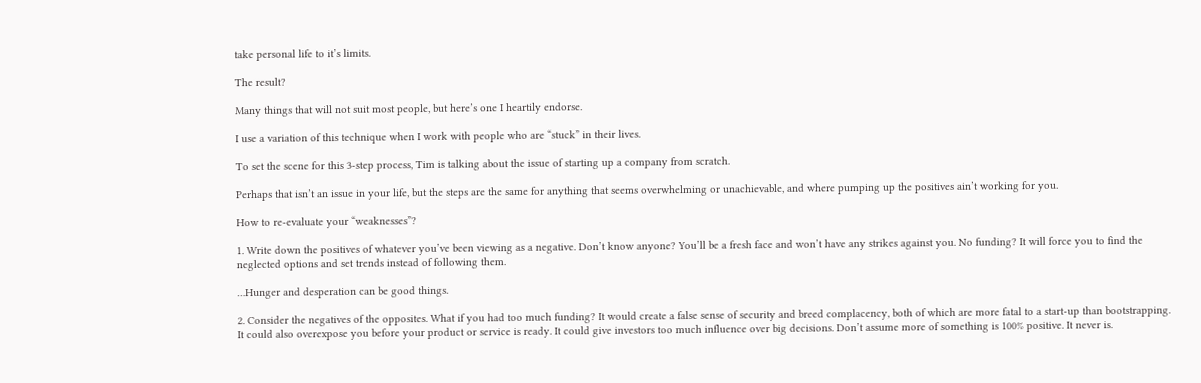take personal life to it’s limits.

The result?

Many things that will not suit most people, but here’s one I heartily endorse.

I use a variation of this technique when I work with people who are “stuck” in their lives.

To set the scene for this 3-step process, Tim is talking about the issue of starting up a company from scratch.

Perhaps that isn’t an issue in your life, but the steps are the same for anything that seems overwhelming or unachievable, and where pumping up the positives ain’t working for you.

How to re-evaluate your “weaknesses”?

1. Write down the positives of whatever you’ve been viewing as a negative. Don’t know anyone? You’ll be a fresh face and won’t have any strikes against you. No funding? It will force you to find the neglected options and set trends instead of following them.

…Hunger and desperation can be good things.

2. Consider the negatives of the opposites. What if you had too much funding? It would create a false sense of security and breed complacency, both of which are more fatal to a start-up than bootstrapping. It could also overexpose you before your product or service is ready. It could give investors too much influence over big decisions. Don’t assume more of something is 100% positive. It never is.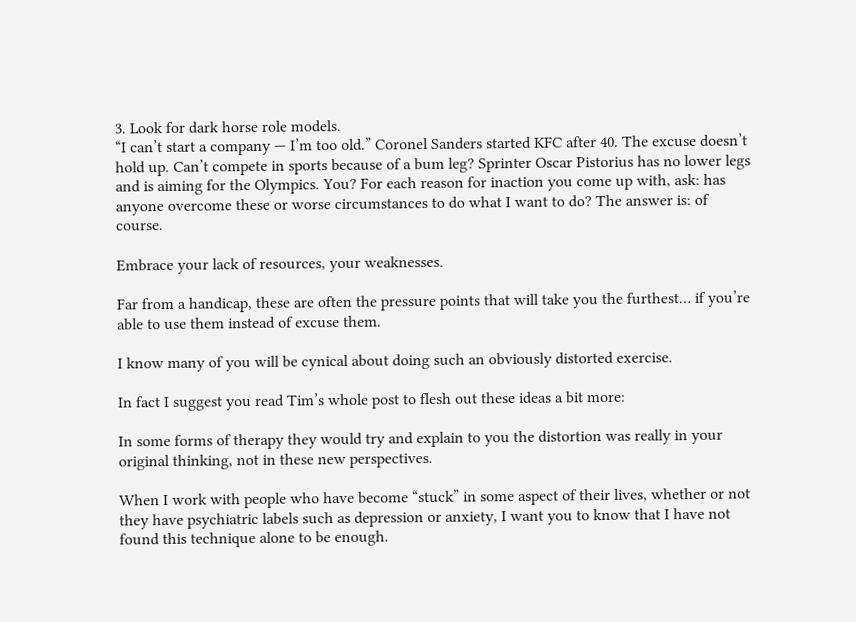3. Look for dark horse role models.
“I can’t start a company — I’m too old.” Coronel Sanders started KFC after 40. The excuse doesn’t hold up. Can’t compete in sports because of a bum leg? Sprinter Oscar Pistorius has no lower legs and is aiming for the Olympics. You? For each reason for inaction you come up with, ask: has anyone overcome these or worse circumstances to do what I want to do? The answer is: of course.

Embrace your lack of resources, your weaknesses.

Far from a handicap, these are often the pressure points that will take you the furthest… if you’re able to use them instead of excuse them.

I know many of you will be cynical about doing such an obviously distorted exercise.

In fact I suggest you read Tim’s whole post to flesh out these ideas a bit more:

In some forms of therapy they would try and explain to you the distortion was really in your original thinking, not in these new perspectives.

When I work with people who have become “stuck” in some aspect of their lives, whether or not they have psychiatric labels such as depression or anxiety, I want you to know that I have not found this technique alone to be enough.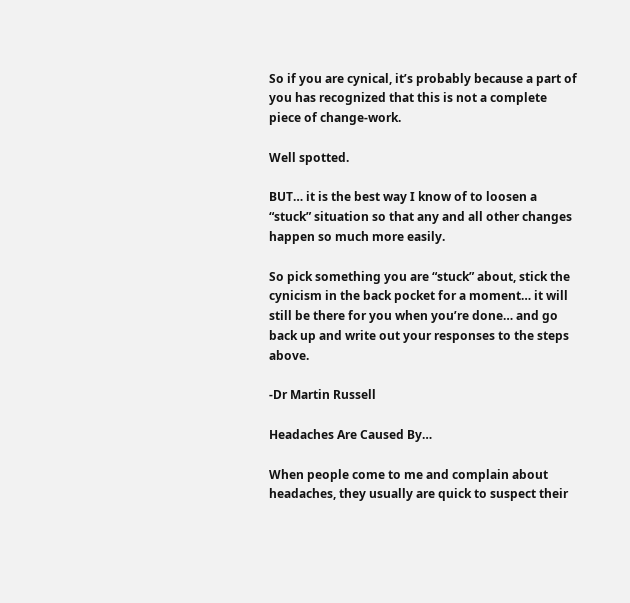So if you are cynical, it’s probably because a part of you has recognized that this is not a complete piece of change-work.

Well spotted.

BUT… it is the best way I know of to loosen a “stuck” situation so that any and all other changes happen so much more easily.

So pick something you are “stuck” about, stick the cynicism in the back pocket for a moment… it will still be there for you when you’re done… and go back up and write out your responses to the steps above.

-Dr Martin Russell

Headaches Are Caused By…

When people come to me and complain about headaches, they usually are quick to suspect their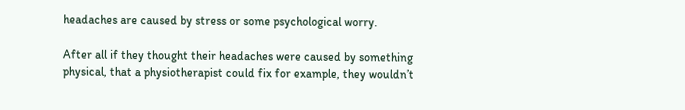headaches are caused by stress or some psychological worry.

After all if they thought their headaches were caused by something physical, that a physiotherapist could fix for example, they wouldn’t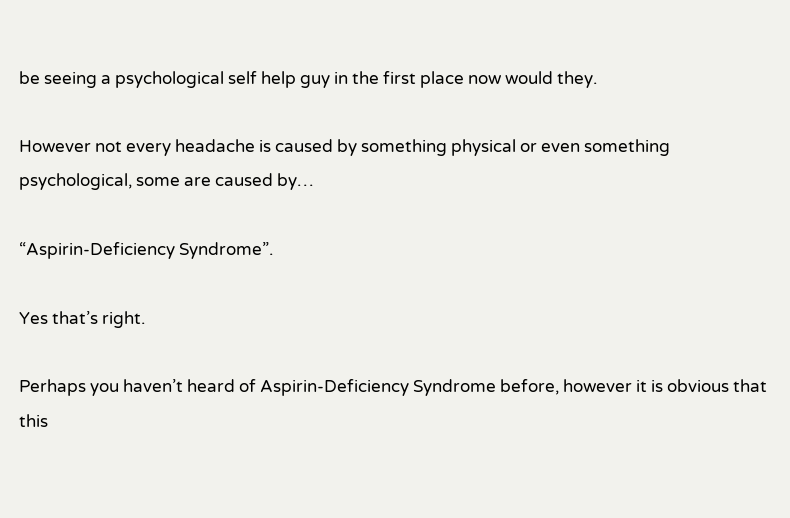be seeing a psychological self help guy in the first place now would they.

However not every headache is caused by something physical or even something psychological, some are caused by…

“Aspirin-Deficiency Syndrome”.

Yes that’s right.

Perhaps you haven’t heard of Aspirin-Deficiency Syndrome before, however it is obvious that this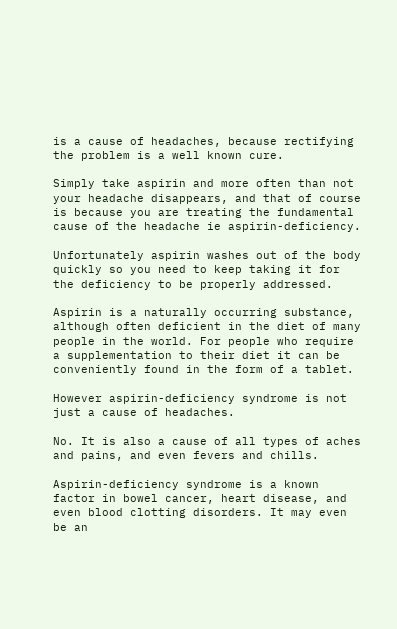is a cause of headaches, because rectifying the problem is a well known cure.

Simply take aspirin and more often than not your headache disappears, and that of course is because you are treating the fundamental cause of the headache ie aspirin-deficiency.

Unfortunately aspirin washes out of the body quickly so you need to keep taking it for the deficiency to be properly addressed.

Aspirin is a naturally occurring substance, although often deficient in the diet of many people in the world. For people who require a supplementation to their diet it can be conveniently found in the form of a tablet.

However aspirin-deficiency syndrome is not just a cause of headaches.

No. It is also a cause of all types of aches and pains, and even fevers and chills.

Aspirin-deficiency syndrome is a known factor in bowel cancer, heart disease, and even blood clotting disorders. It may even be an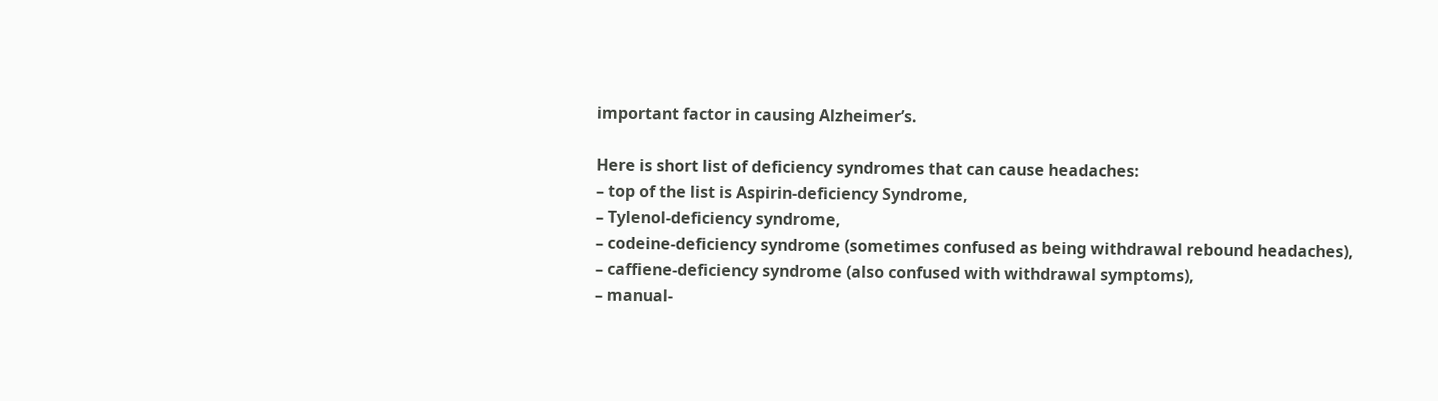important factor in causing Alzheimer’s.

Here is short list of deficiency syndromes that can cause headaches:
– top of the list is Aspirin-deficiency Syndrome,
– Tylenol-deficiency syndrome,
– codeine-deficiency syndrome (sometimes confused as being withdrawal rebound headaches),
– caffiene-deficiency syndrome (also confused with withdrawal symptoms),
– manual-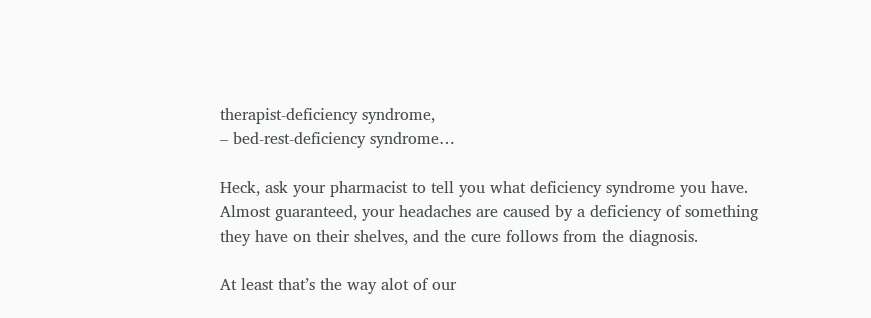therapist-deficiency syndrome,
– bed-rest-deficiency syndrome…

Heck, ask your pharmacist to tell you what deficiency syndrome you have. Almost guaranteed, your headaches are caused by a deficiency of something they have on their shelves, and the cure follows from the diagnosis.

At least that’s the way alot of our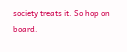society treats it. So hop on board.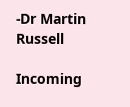-Dr Martin Russell

Incoming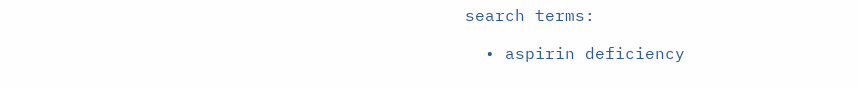search terms:

  • aspirin deficiency